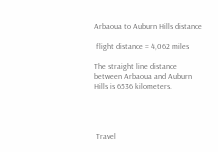Arbaoua to Auburn Hills distance

 flight distance = 4,062 miles

The straight line distance between Arbaoua and Auburn Hills is 6536 kilometers.




 Travel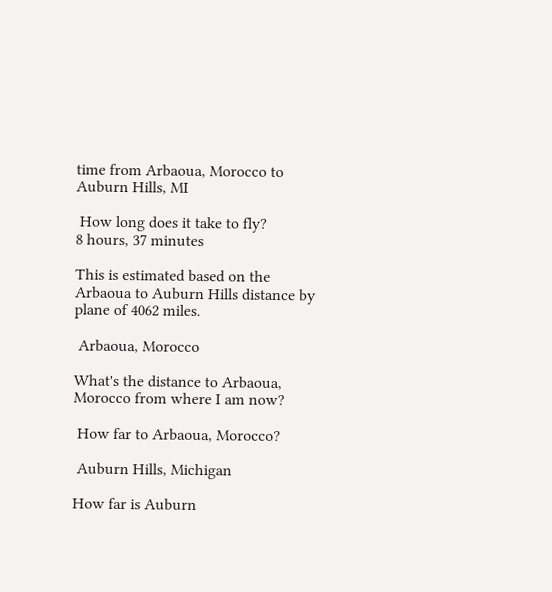time from Arbaoua, Morocco to Auburn Hills, MI

 How long does it take to fly?
8 hours, 37 minutes

This is estimated based on the Arbaoua to Auburn Hills distance by plane of 4062 miles.

 Arbaoua, Morocco

What's the distance to Arbaoua, Morocco from where I am now?

 How far to Arbaoua, Morocco?

 Auburn Hills, Michigan

How far is Auburn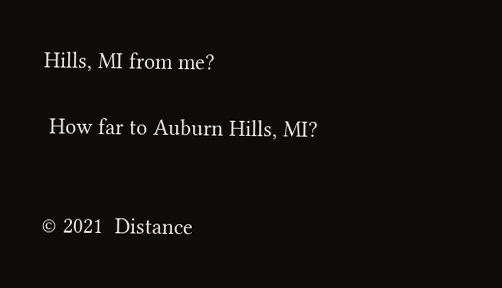Hills, MI from me?

 How far to Auburn Hills, MI?


© 2021  Distance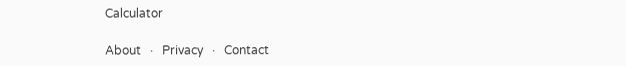Calculator

About   ·   Privacy   ·   Contact